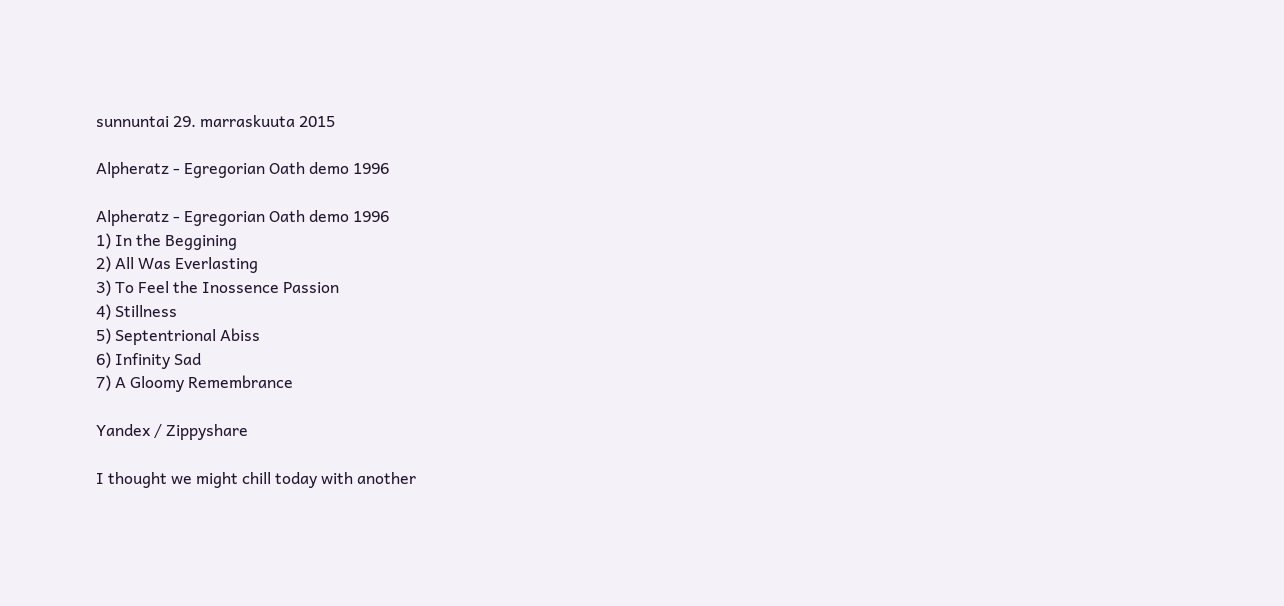sunnuntai 29. marraskuuta 2015

Alpheratz - Egregorian Oath demo 1996

Alpheratz - Egregorian Oath demo 1996
1) In the Beggining
2) All Was Everlasting
3) To Feel the Inossence Passion
4) Stillness
5) Septentrional Abiss
6) Infinity Sad
7) A Gloomy Remembrance

Yandex / Zippyshare

I thought we might chill today with another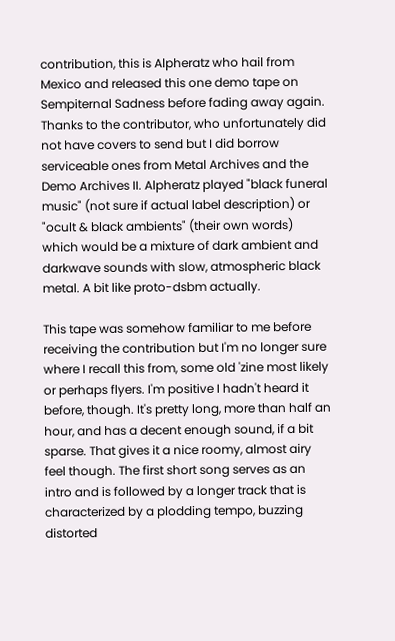contribution, this is Alpheratz who hail from Mexico and released this one demo tape on Sempiternal Sadness before fading away again. Thanks to the contributor, who unfortunately did not have covers to send but I did borrow serviceable ones from Metal Archives and the Demo Archives II. Alpheratz played "black funeral music" (not sure if actual label description) or "ocult & black ambients" (their own words) which would be a mixture of dark ambient and darkwave sounds with slow, atmospheric black metal. A bit like proto-dsbm actually.

This tape was somehow familiar to me before receiving the contribution but I'm no longer sure where I recall this from, some old 'zine most likely or perhaps flyers. I'm positive I hadn't heard it before, though. It's pretty long, more than half an hour, and has a decent enough sound, if a bit sparse. That gives it a nice roomy, almost airy feel though. The first short song serves as an intro and is followed by a longer track that is characterized by a plodding tempo, buzzing distorted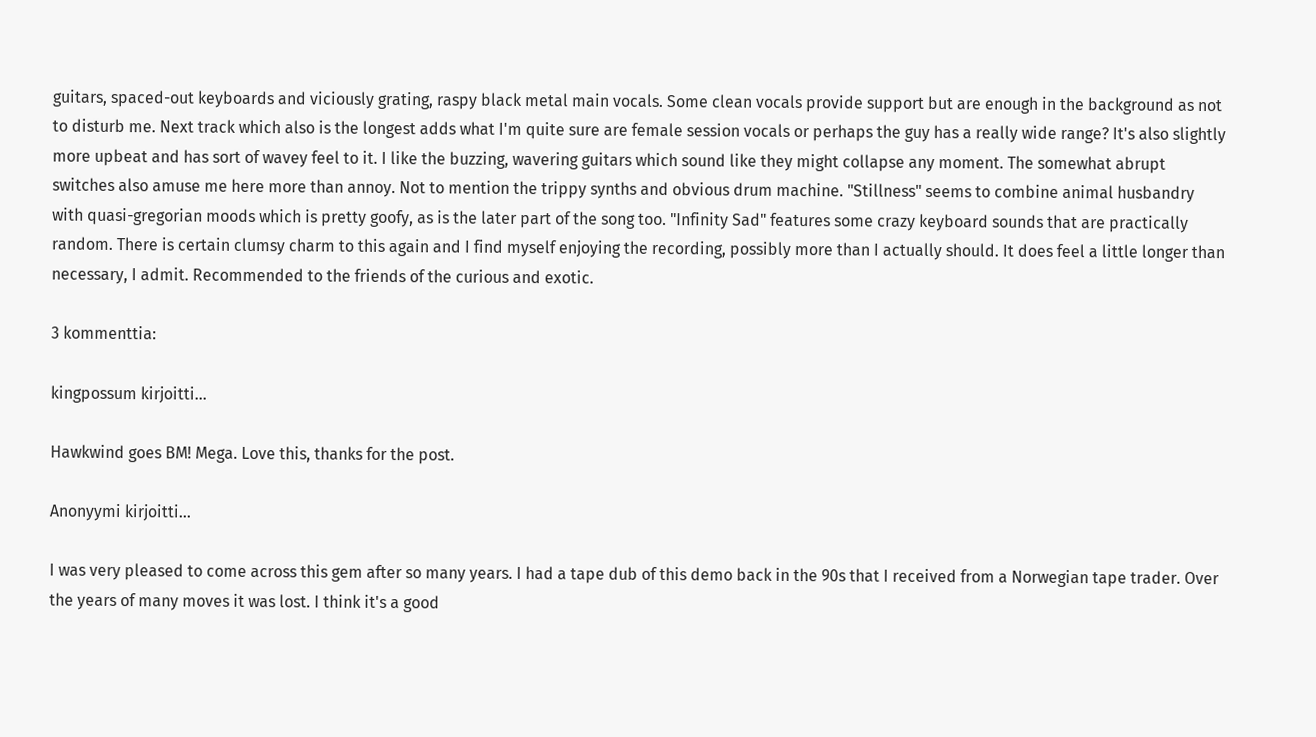guitars, spaced-out keyboards and viciously grating, raspy black metal main vocals. Some clean vocals provide support but are enough in the background as not to disturb me. Next track which also is the longest adds what I'm quite sure are female session vocals or perhaps the guy has a really wide range? It's also slightly more upbeat and has sort of wavey feel to it. I like the buzzing, wavering guitars which sound like they might collapse any moment. The somewhat abrupt switches also amuse me here more than annoy. Not to mention the trippy synths and obvious drum machine. "Stillness" seems to combine animal husbandry with quasi-gregorian moods which is pretty goofy, as is the later part of the song too. "Infinity Sad" features some crazy keyboard sounds that are practically random. There is certain clumsy charm to this again and I find myself enjoying the recording, possibly more than I actually should. It does feel a little longer than necessary, I admit. Recommended to the friends of the curious and exotic.

3 kommenttia:

kingpossum kirjoitti...

Hawkwind goes BM! Mega. Love this, thanks for the post.

Anonyymi kirjoitti...

I was very pleased to come across this gem after so many years. I had a tape dub of this demo back in the 90s that I received from a Norwegian tape trader. Over the years of many moves it was lost. I think it's a good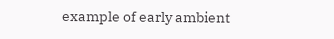example of early ambient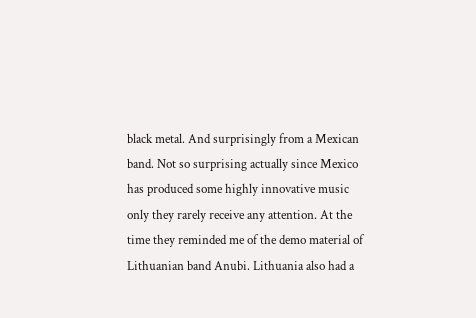black metal. And surprisingly from a Mexican band. Not so surprising actually since Mexico has produced some highly innovative music only they rarely receive any attention. At the time they reminded me of the demo material of Lithuanian band Anubi. Lithuania also had a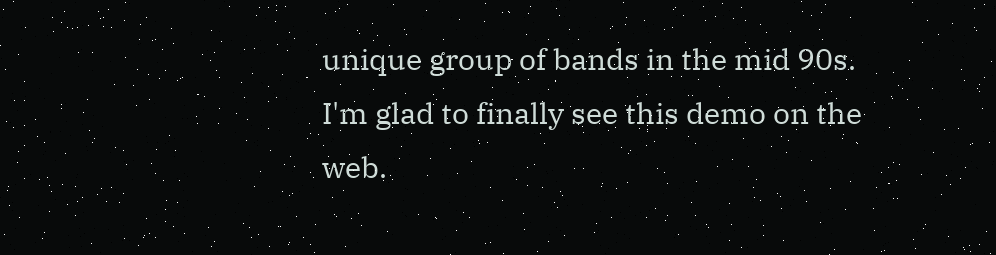unique group of bands in the mid 90s. I'm glad to finally see this demo on the web.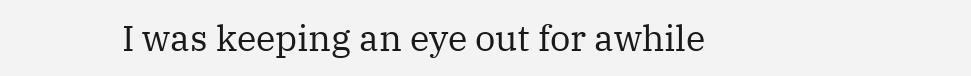I was keeping an eye out for awhile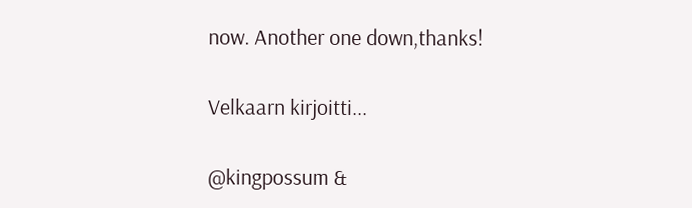now. Another one down,thanks!

Velkaarn kirjoitti...

@kingpossum &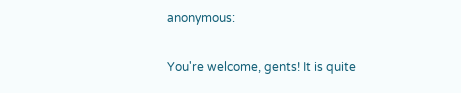anonymous:

You're welcome, gents! It is quite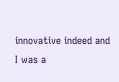innovative indeed and I was a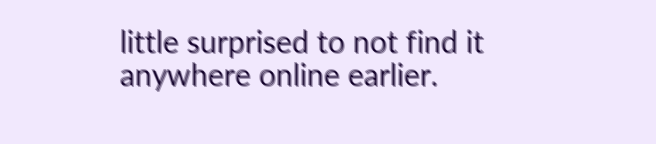little surprised to not find it anywhere online earlier.